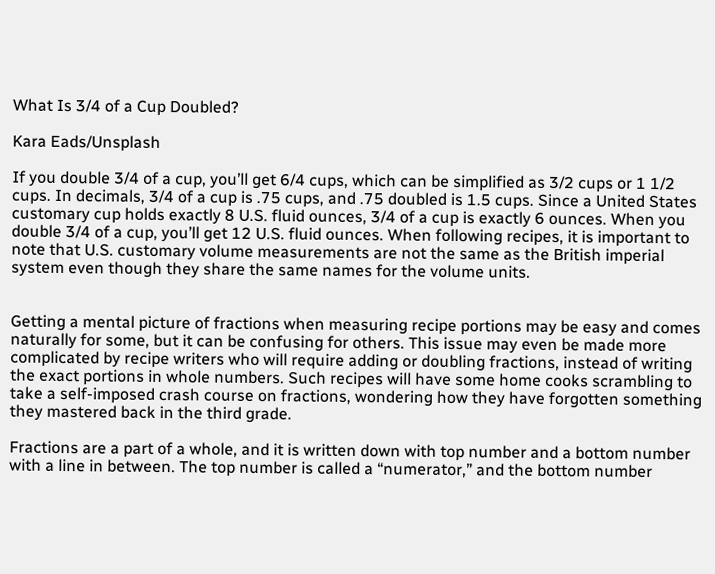What Is 3/4 of a Cup Doubled?

Kara Eads/Unsplash

If you double 3/4 of a cup, you’ll get 6/4 cups, which can be simplified as 3/2 cups or 1 1/2 cups. In decimals, 3/4 of a cup is .75 cups, and .75 doubled is 1.5 cups. Since a United States customary cup holds exactly 8 U.S. fluid ounces, 3/4 of a cup is exactly 6 ounces. When you double 3/4 of a cup, you’ll get 12 U.S. fluid ounces. When following recipes, it is important to note that U.S. customary volume measurements are not the same as the British imperial system even though they share the same names for the volume units.


Getting a mental picture of fractions when measuring recipe portions may be easy and comes naturally for some, but it can be confusing for others. This issue may even be made more complicated by recipe writers who will require adding or doubling fractions, instead of writing the exact portions in whole numbers. Such recipes will have some home cooks scrambling to take a self-imposed crash course on fractions, wondering how they have forgotten something they mastered back in the third grade.

Fractions are a part of a whole, and it is written down with top number and a bottom number with a line in between. The top number is called a “numerator,” and the bottom number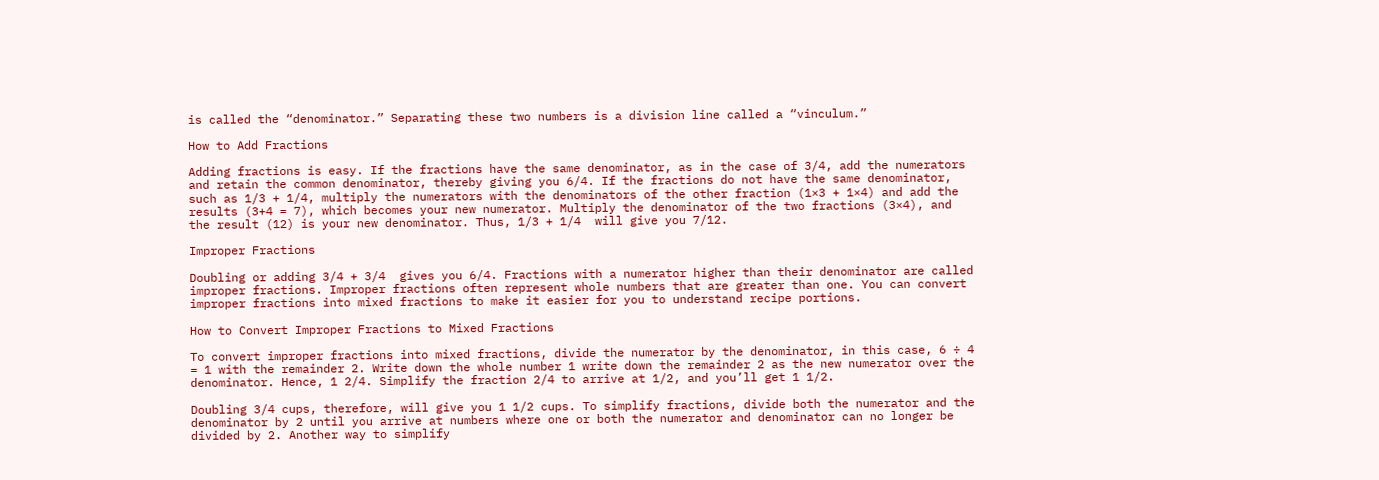is called the “denominator.” Separating these two numbers is a division line called a “vinculum.”

How to Add Fractions

Adding fractions is easy. If the fractions have the same denominator, as in the case of 3/4, add the numerators and retain the common denominator, thereby giving you 6/4. If the fractions do not have the same denominator, such as 1/3 + 1/4, multiply the numerators with the denominators of the other fraction (1×3 + 1×4) and add the results (3+4 = 7), which becomes your new numerator. Multiply the denominator of the two fractions (3×4), and the result (12) is your new denominator. Thus, 1/3 + 1/4  will give you 7/12.

Improper Fractions

Doubling or adding 3/4 + 3/4  gives you 6/4. Fractions with a numerator higher than their denominator are called improper fractions. Improper fractions often represent whole numbers that are greater than one. You can convert improper fractions into mixed fractions to make it easier for you to understand recipe portions.

How to Convert Improper Fractions to Mixed Fractions

To convert improper fractions into mixed fractions, divide the numerator by the denominator, in this case, 6 ÷ 4 = 1 with the remainder 2. Write down the whole number 1 write down the remainder 2 as the new numerator over the denominator. Hence, 1 2/4. Simplify the fraction 2/4 to arrive at 1/2, and you’ll get 1 1/2.

Doubling 3/4 cups, therefore, will give you 1 1/2 cups. To simplify fractions, divide both the numerator and the denominator by 2 until you arrive at numbers where one or both the numerator and denominator can no longer be divided by 2. Another way to simplify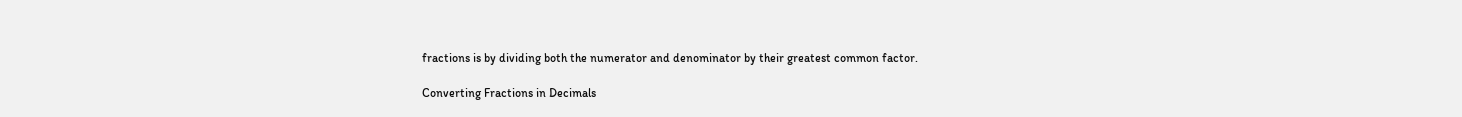fractions is by dividing both the numerator and denominator by their greatest common factor.

Converting Fractions in Decimals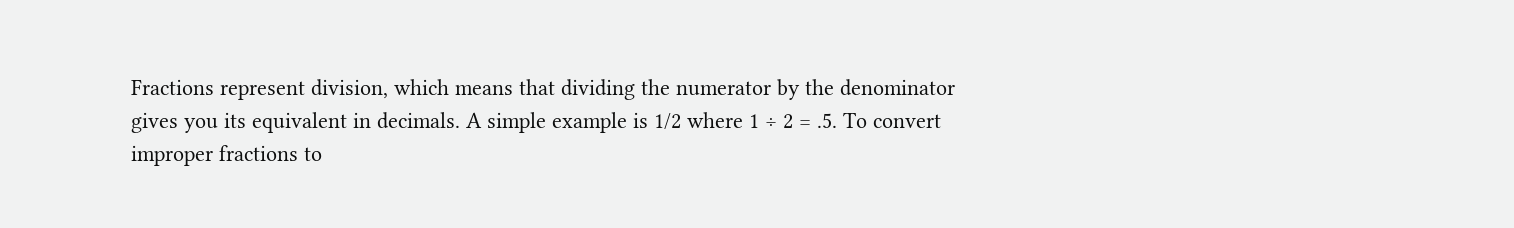Fractions represent division, which means that dividing the numerator by the denominator gives you its equivalent in decimals. A simple example is 1/2 where 1 ÷ 2 = .5. To convert improper fractions to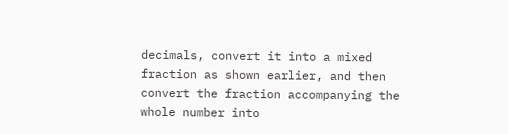decimals, convert it into a mixed fraction as shown earlier, and then convert the fraction accompanying the whole number into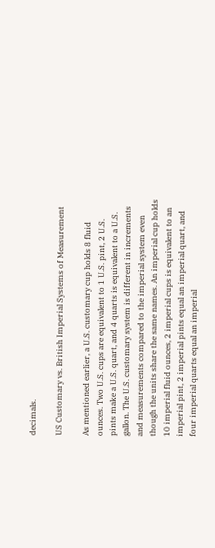decimals.

US Customary vs. British Imperial Systems of Measurement

As mentioned earlier, a U.S. customary cup holds 8 fluid ounces. Two U.S. cups are equivalent to 1 U.S. pint, 2 U.S. pints make a U.S. quart, and 4 quarts is equivalent to a U.S. gallon. The U.S. customary system is different in increments and measurements compared to the imperial system even though the units share the same names. An imperial cup holds 10 imperial fluid ounces, 2 imperial cups is equivalent to an imperial pint, 2 imperial pints equal an imperial quart, and four imperial quarts equal an imperial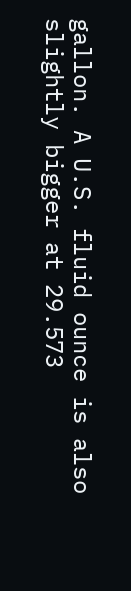gallon. A U.S. fluid ounce is also slightly bigger at 29.573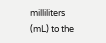milliliters (mL) to the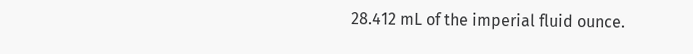28.412 mL of the imperial fluid ounce.